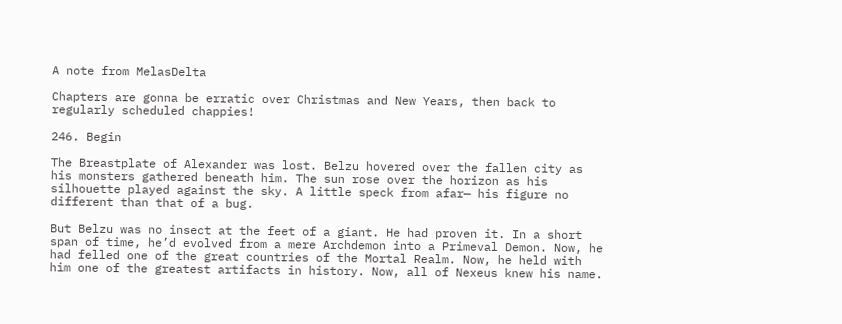A note from MelasDelta

Chapters are gonna be erratic over Christmas and New Years, then back to regularly scheduled chappies!

246. Begin

The Breastplate of Alexander was lost. Belzu hovered over the fallen city as his monsters gathered beneath him. The sun rose over the horizon as his silhouette played against the sky. A little speck from afar— his figure no different than that of a bug.

But Belzu was no insect at the feet of a giant. He had proven it. In a short span of time, he’d evolved from a mere Archdemon into a Primeval Demon. Now, he had felled one of the great countries of the Mortal Realm. Now, he held with him one of the greatest artifacts in history. Now, all of Nexeus knew his name.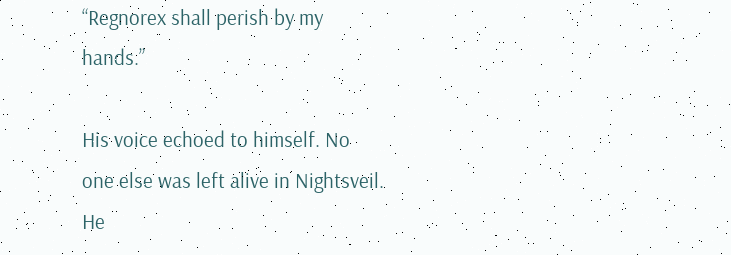“Regnorex shall perish by my hands.”

His voice echoed to himself. No one else was left alive in Nightsveil. He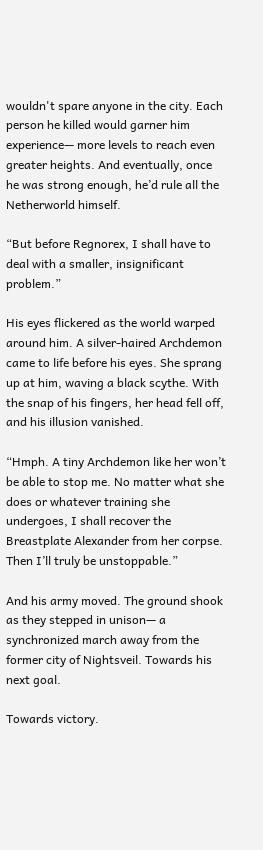wouldn't spare anyone in the city. Each person he killed would garner him experience— more levels to reach even greater heights. And eventually, once he was strong enough, he’d rule all the Netherworld himself.

“But before Regnorex, I shall have to deal with a smaller, insignificant problem.”

His eyes flickered as the world warped around him. A silver-haired Archdemon came to life before his eyes. She sprang up at him, waving a black scythe. With the snap of his fingers, her head fell off, and his illusion vanished.

“Hmph. A tiny Archdemon like her won’t be able to stop me. No matter what she does or whatever training she undergoes, I shall recover the Breastplate Alexander from her corpse. Then I’ll truly be unstoppable.”

And his army moved. The ground shook as they stepped in unison— a synchronized march away from the former city of Nightsveil. Towards his next goal.

Towards victory.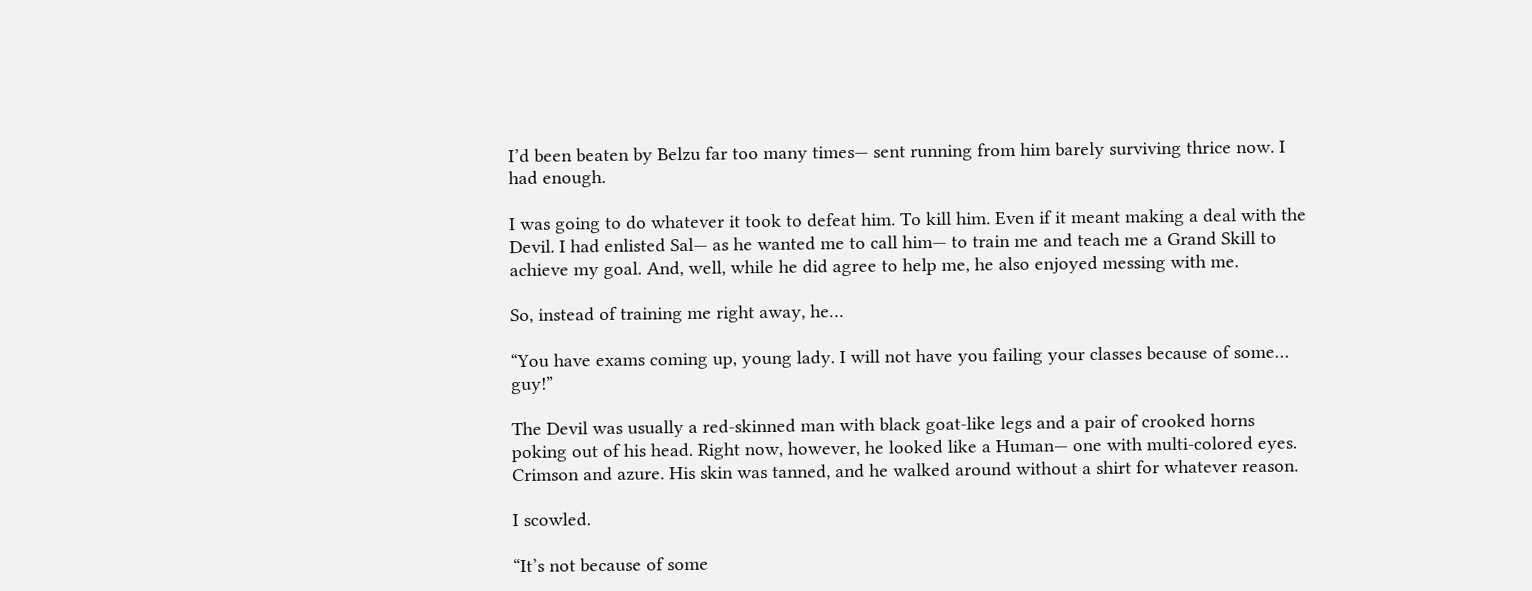I’d been beaten by Belzu far too many times— sent running from him barely surviving thrice now. I had enough.

I was going to do whatever it took to defeat him. To kill him. Even if it meant making a deal with the Devil. I had enlisted Sal— as he wanted me to call him— to train me and teach me a Grand Skill to achieve my goal. And, well, while he did agree to help me, he also enjoyed messing with me.

So, instead of training me right away, he…

“You have exams coming up, young lady. I will not have you failing your classes because of some… guy!”

The Devil was usually a red-skinned man with black goat-like legs and a pair of crooked horns poking out of his head. Right now, however, he looked like a Human— one with multi-colored eyes. Crimson and azure. His skin was tanned, and he walked around without a shirt for whatever reason.

I scowled.

“It’s not because of some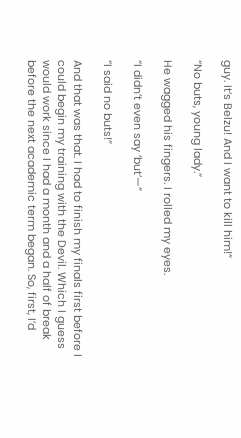guy. It’s Belzu! And I want to kill him!”

“No buts, young lady.”

He wagged his fingers. I rolled my eyes.

“I didn’t even say ‘but’—”

“I said no buts!”

And that was that. I had to finish my finals first before I could begin my training with the Devil. Which I guess would work since I had a month and a half of break before the next academic term began. So, first, I’d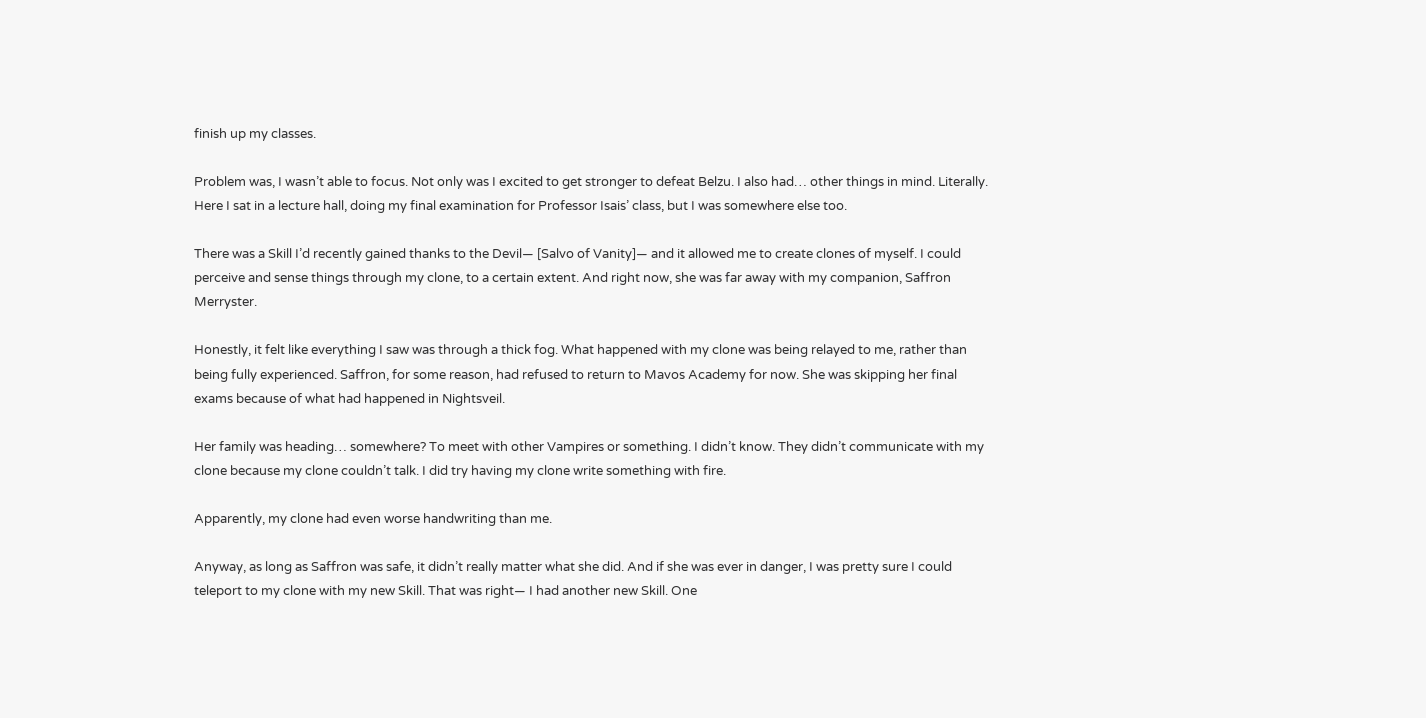finish up my classes.

Problem was, I wasn’t able to focus. Not only was I excited to get stronger to defeat Belzu. I also had… other things in mind. Literally. Here I sat in a lecture hall, doing my final examination for Professor Isais’ class, but I was somewhere else too.

There was a Skill I’d recently gained thanks to the Devil— [Salvo of Vanity]— and it allowed me to create clones of myself. I could perceive and sense things through my clone, to a certain extent. And right now, she was far away with my companion, Saffron Merryster.

Honestly, it felt like everything I saw was through a thick fog. What happened with my clone was being relayed to me, rather than being fully experienced. Saffron, for some reason, had refused to return to Mavos Academy for now. She was skipping her final exams because of what had happened in Nightsveil.

Her family was heading… somewhere? To meet with other Vampires or something. I didn’t know. They didn’t communicate with my clone because my clone couldn’t talk. I did try having my clone write something with fire.

Apparently, my clone had even worse handwriting than me.

Anyway, as long as Saffron was safe, it didn’t really matter what she did. And if she was ever in danger, I was pretty sure I could teleport to my clone with my new Skill. That was right— I had another new Skill. One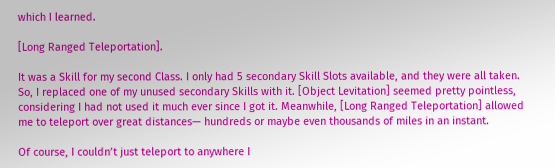which I learned.

[Long Ranged Teleportation].

It was a Skill for my second Class. I only had 5 secondary Skill Slots available, and they were all taken. So, I replaced one of my unused secondary Skills with it. [Object Levitation] seemed pretty pointless, considering I had not used it much ever since I got it. Meanwhile, [Long Ranged Teleportation] allowed me to teleport over great distances— hundreds or maybe even thousands of miles in an instant.

Of course, I couldn’t just teleport to anywhere I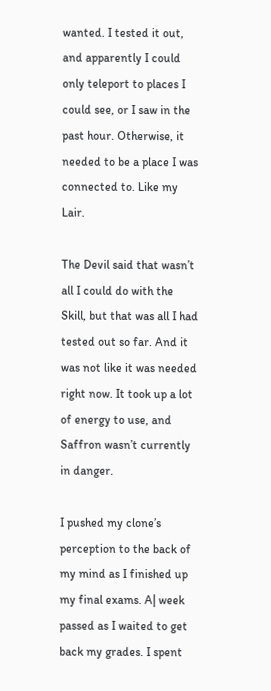wanted. I tested it out, and apparently I could only teleport to places I could see, or I saw in the past hour. Otherwise, it needed to be a place I was connected to. Like my Lair.

The Devil said that wasn’t all I could do with the Skill, but that was all I had tested out so far. And it was not like it was needed right now. It took up a lot of energy to use, and Saffron wasn’t currently in danger.

I pushed my clone’s perception to the back of my mind as I finished up my final exams. A| week passed as I waited to get back my grades. I spent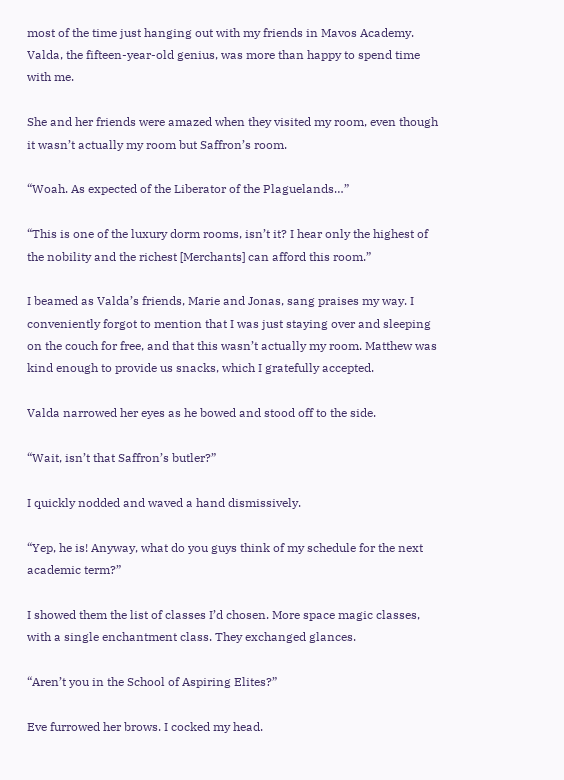most of the time just hanging out with my friends in Mavos Academy. Valda, the fifteen-year-old genius, was more than happy to spend time with me.

She and her friends were amazed when they visited my room, even though it wasn’t actually my room but Saffron’s room.

“Woah. As expected of the Liberator of the Plaguelands…”

“This is one of the luxury dorm rooms, isn’t it? I hear only the highest of the nobility and the richest [Merchants] can afford this room.”

I beamed as Valda’s friends, Marie and Jonas, sang praises my way. I conveniently forgot to mention that I was just staying over and sleeping on the couch for free, and that this wasn’t actually my room. Matthew was kind enough to provide us snacks, which I gratefully accepted.

Valda narrowed her eyes as he bowed and stood off to the side.

“Wait, isn’t that Saffron’s butler?”

I quickly nodded and waved a hand dismissively.

“Yep, he is! Anyway, what do you guys think of my schedule for the next academic term?”

I showed them the list of classes I’d chosen. More space magic classes, with a single enchantment class. They exchanged glances.

“Aren’t you in the School of Aspiring Elites?”

Eve furrowed her brows. I cocked my head.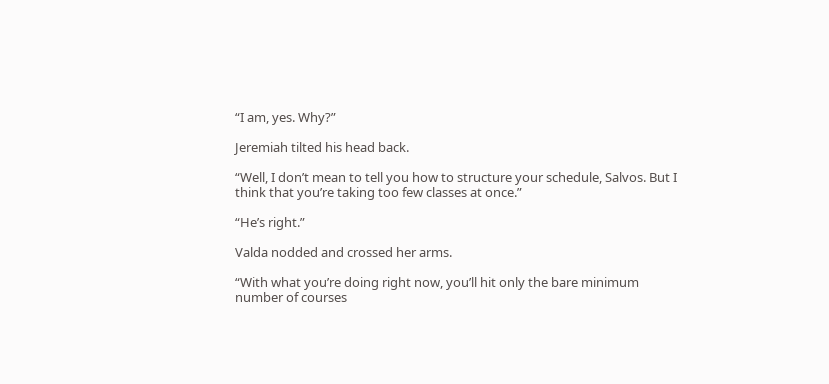“I am, yes. Why?”

Jeremiah tilted his head back.

“Well, I don’t mean to tell you how to structure your schedule, Salvos. But I think that you’re taking too few classes at once.”

“He’s right.”

Valda nodded and crossed her arms.

“With what you’re doing right now, you’ll hit only the bare minimum number of courses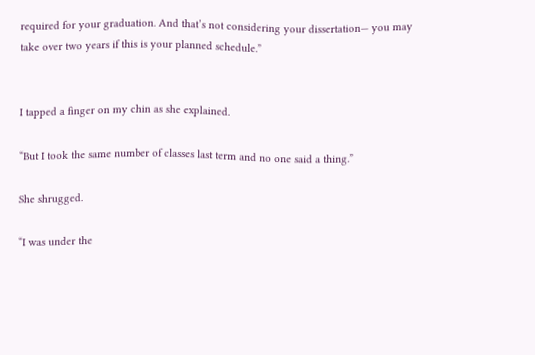required for your graduation. And that’s not considering your dissertation— you may take over two years if this is your planned schedule.”


I tapped a finger on my chin as she explained.

“But I took the same number of classes last term and no one said a thing.”

She shrugged.

“I was under the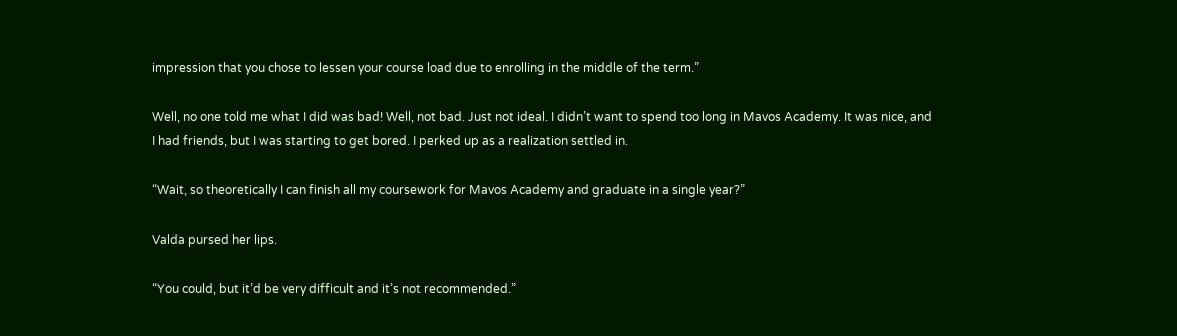impression that you chose to lessen your course load due to enrolling in the middle of the term.”

Well, no one told me what I did was bad! Well, not bad. Just not ideal. I didn’t want to spend too long in Mavos Academy. It was nice, and I had friends, but I was starting to get bored. I perked up as a realization settled in.

“Wait, so theoretically I can finish all my coursework for Mavos Academy and graduate in a single year?”

Valda pursed her lips.

“You could, but it’d be very difficult and it’s not recommended.”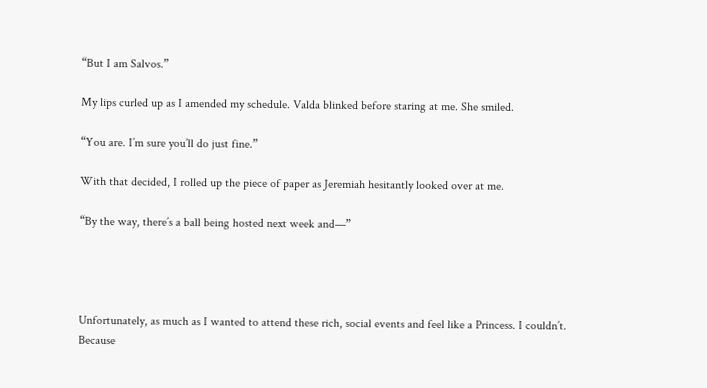“But I am Salvos.”

My lips curled up as I amended my schedule. Valda blinked before staring at me. She smiled.

“You are. I’m sure you’ll do just fine.”

With that decided, I rolled up the piece of paper as Jeremiah hesitantly looked over at me.

“By the way, there’s a ball being hosted next week and—”




Unfortunately, as much as I wanted to attend these rich, social events and feel like a Princess. I couldn’t. Because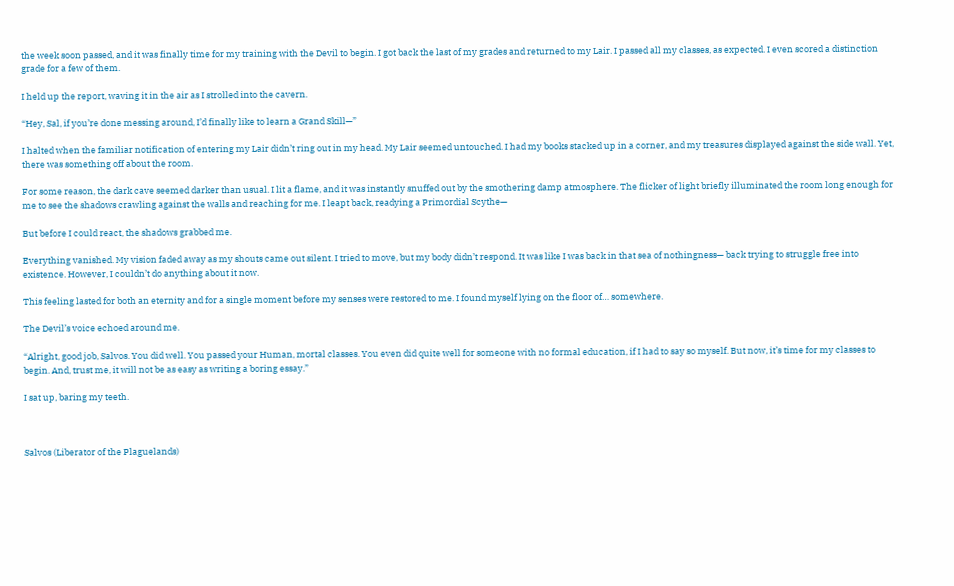the week soon passed, and it was finally time for my training with the Devil to begin. I got back the last of my grades and returned to my Lair. I passed all my classes, as expected. I even scored a distinction grade for a few of them.

I held up the report, waving it in the air as I strolled into the cavern.

“Hey, Sal, if you’re done messing around, I’d finally like to learn a Grand Skill—”

I halted when the familiar notification of entering my Lair didn’t ring out in my head. My Lair seemed untouched. I had my books stacked up in a corner, and my treasures displayed against the side wall. Yet, there was something off about the room.

For some reason, the dark cave seemed darker than usual. I lit a flame, and it was instantly snuffed out by the smothering damp atmosphere. The flicker of light briefly illuminated the room long enough for me to see the shadows crawling against the walls and reaching for me. I leapt back, readying a Primordial Scythe—

But before I could react, the shadows grabbed me.

Everything vanished. My vision faded away as my shouts came out silent. I tried to move, but my body didn’t respond. It was like I was back in that sea of nothingness— back trying to struggle free into existence. However, I couldn’t do anything about it now.

This feeling lasted for both an eternity and for a single moment before my senses were restored to me. I found myself lying on the floor of… somewhere.

The Devil’s voice echoed around me.

“Alright, good job, Salvos. You did well. You passed your Human, mortal classes. You even did quite well for someone with no formal education, if I had to say so myself. But now, it’s time for my classes to begin. And, trust me, it will not be as easy as writing a boring essay.”

I sat up, baring my teeth.



Salvos (Liberator of the Plaguelands)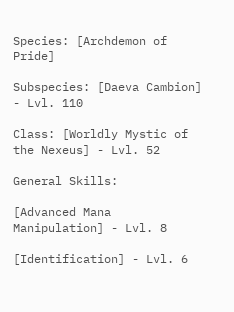Species: [Archdemon of Pride]

Subspecies: [Daeva Cambion] - Lvl. 110

Class: [Worldly Mystic of the Nexeus] - Lvl. 52

General Skills:

[Advanced Mana Manipulation] - Lvl. 8

[Identification] - Lvl. 6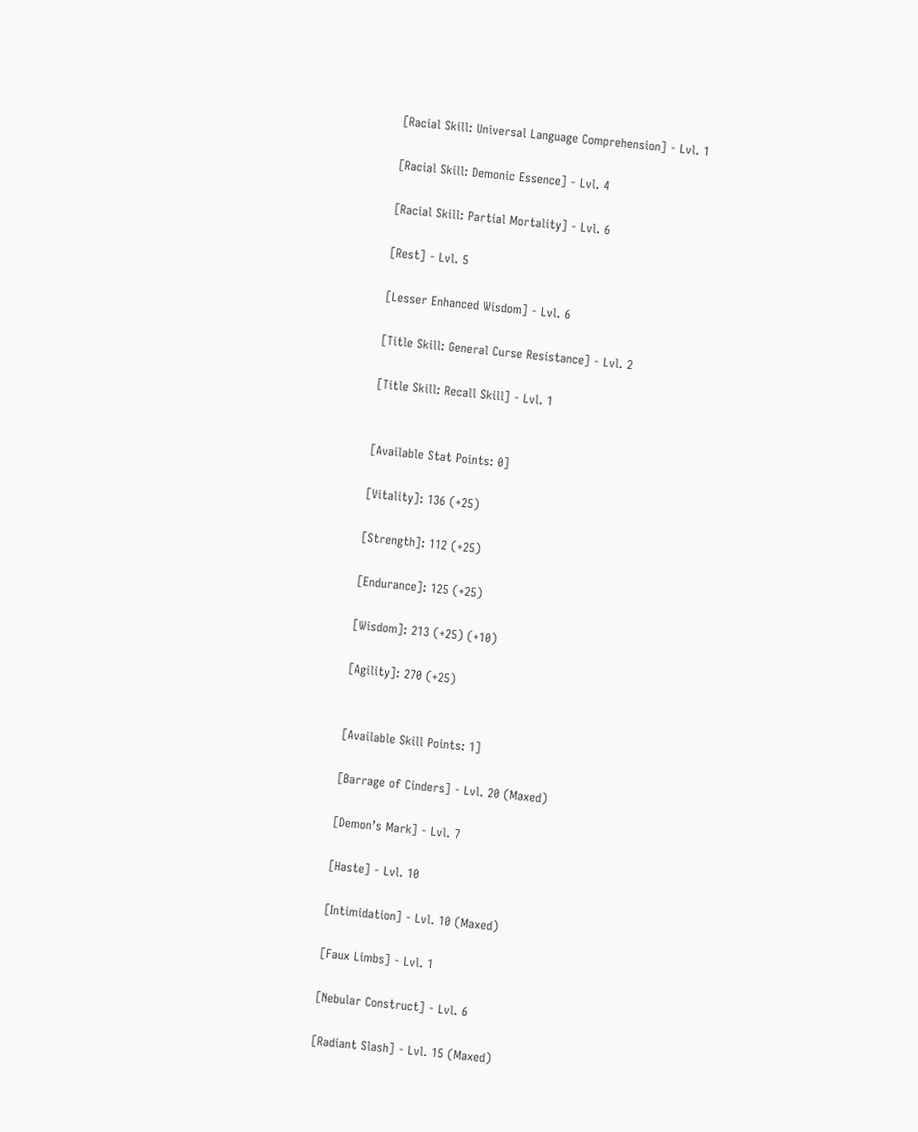[Racial Skill: Universal Language Comprehension] - Lvl. 1

[Racial Skill: Demonic Essence] - Lvl. 4

[Racial Skill: Partial Mortality] - Lvl. 6

[Rest] - Lvl. 5

[Lesser Enhanced Wisdom] - Lvl. 6

[Title Skill: General Curse Resistance] - Lvl. 2

[Title Skill: Recall Skill] - Lvl. 1


[Available Stat Points: 0]

[Vitality]: 136 (+25)

[Strength]: 112 (+25)

[Endurance]: 125 (+25)

[Wisdom]: 213 (+25) (+10)

[Agility]: 270 (+25)


[Available Skill Points: 1]

[Barrage of Cinders] - Lvl. 20 (Maxed)

[Demon’s Mark] - Lvl. 7

[Haste] - Lvl. 10

[Intimidation] - Lvl. 10 (Maxed)

[Faux Limbs] - Lvl. 1

[Nebular Construct] - Lvl. 6

[Radiant Slash] - Lvl. 15 (Maxed)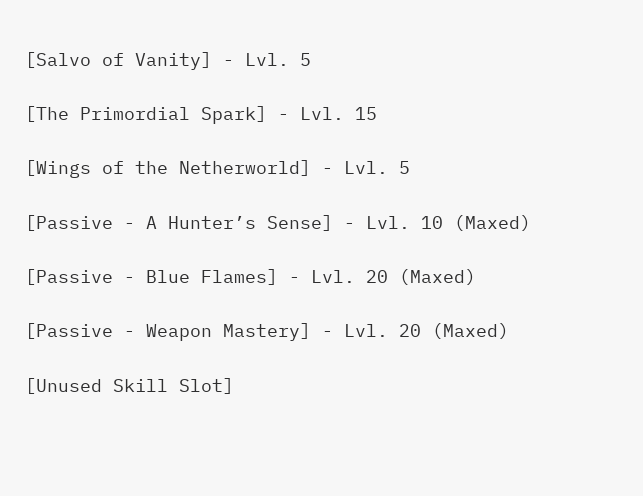[Salvo of Vanity] - Lvl. 5

[The Primordial Spark] - Lvl. 15

[Wings of the Netherworld] - Lvl. 5

[Passive - A Hunter’s Sense] - Lvl. 10 (Maxed)

[Passive - Blue Flames] - Lvl. 20 (Maxed)

[Passive - Weapon Mastery] - Lvl. 20 (Maxed)

[Unused Skill Slot]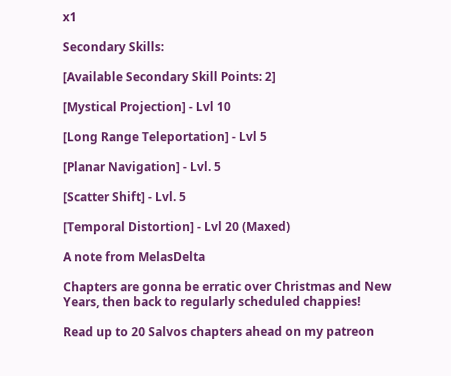x1

Secondary Skills:

[Available Secondary Skill Points: 2]

[Mystical Projection] - Lvl 10

[Long Range Teleportation] - Lvl 5

[Planar Navigation] - Lvl. 5

[Scatter Shift] - Lvl. 5

[Temporal Distortion] - Lvl 20 (Maxed)

A note from MelasDelta

Chapters are gonna be erratic over Christmas and New Years, then back to regularly scheduled chappies!

Read up to 20 Salvos chapters ahead on my patreon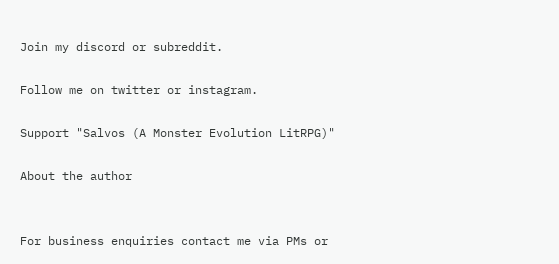Join my discord or subreddit.

Follow me on twitter or instagram.

Support "Salvos (A Monster Evolution LitRPG)"

About the author


For business enquiries contact me via PMs or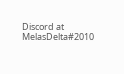Discord at MelasDelta#2010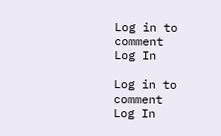Log in to comment
Log In

Log in to comment
Log In